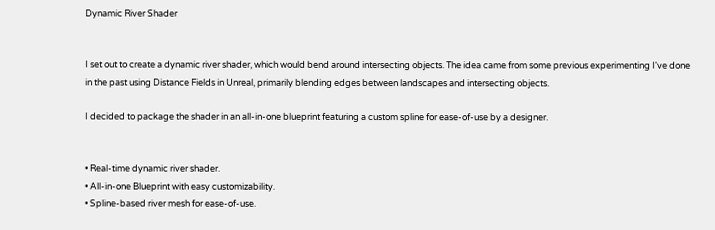Dynamic River Shader


I set out to create a dynamic river shader, which would bend around intersecting objects. The idea came from some previous experimenting I've done in the past using Distance Fields in Unreal, primarily blending edges between landscapes and intersecting objects.

I decided to package the shader in an all-in-one blueprint featuring a custom spline for ease-of-use by a designer.


• Real-time dynamic river shader.
• All-in-one Blueprint with easy customizability.
• Spline-based river mesh for ease-of-use.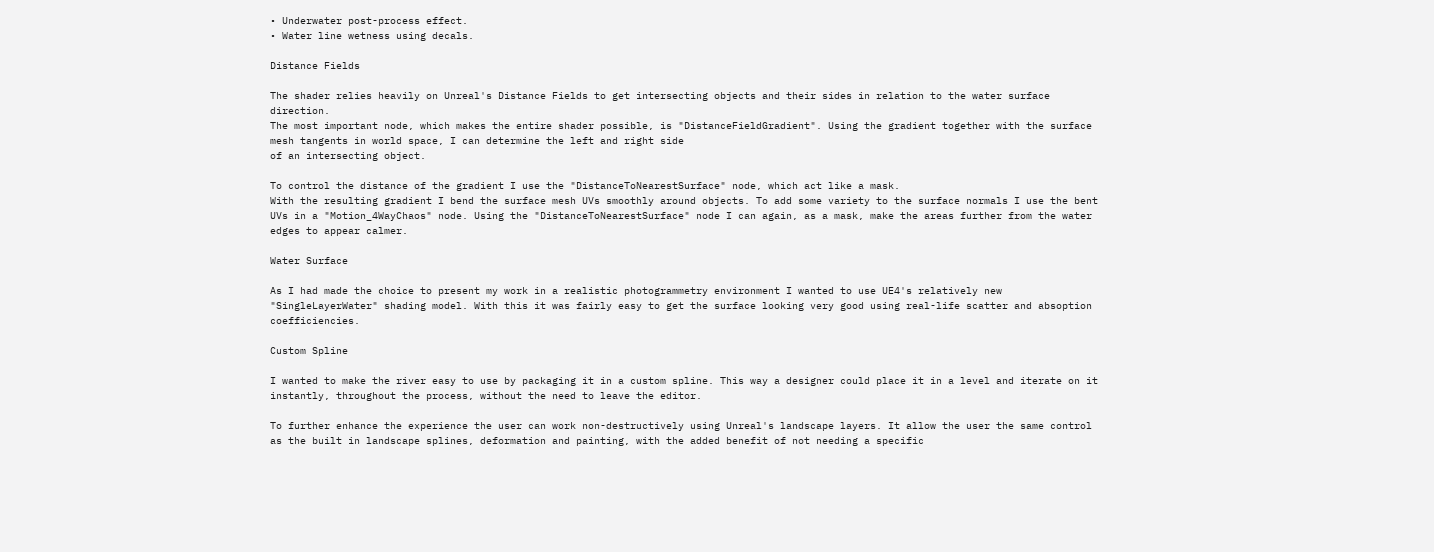• Underwater post-process effect.
• Water line wetness using decals.

Distance Fields

The shader relies heavily on Unreal's Distance Fields to get intersecting objects and their sides in relation to the water surface direction.
The most important node, which makes the entire shader possible, is "DistanceFieldGradient". Using the gradient together with the surface mesh tangents in world space, I can determine the left and right side
of an intersecting object.

To control the distance of the gradient I use the "DistanceToNearestSurface" node, which act like a mask.
With the resulting gradient I bend the surface mesh UVs smoothly around objects. To add some variety to the surface normals I use the bent UVs in a "Motion_4WayChaos" node. Using the "DistanceToNearestSurface" node I can again, as a mask, make the areas further from the water edges to appear calmer.

Water Surface

As I had made the choice to present my work in a realistic photogrammetry environment I wanted to use UE4's relatively new "SingleLayerWater" shading model. With this it was fairly easy to get the surface looking very good using real-life scatter and absoption coefficiencies.

Custom Spline

I wanted to make the river easy to use by packaging it in a custom spline. This way a designer could place it in a level and iterate on it instantly, throughout the process, without the need to leave the editor.

To further enhance the experience the user can work non-destructively using Unreal's landscape layers. It allow the user the same control as the built in landscape splines, deformation and painting, with the added benefit of not needing a specific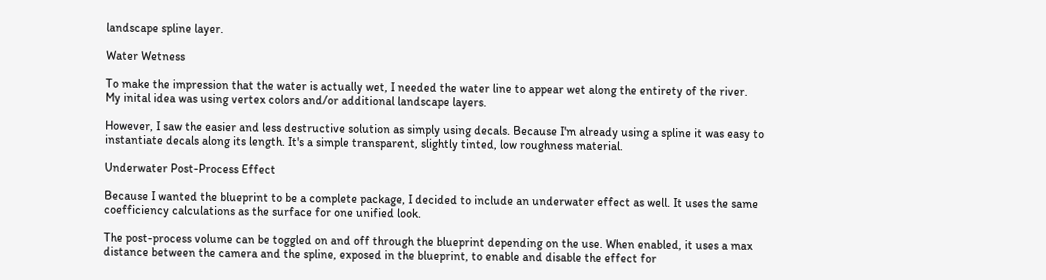landscape spline layer.

Water Wetness

To make the impression that the water is actually wet, I needed the water line to appear wet along the entirety of the river.
My inital idea was using vertex colors and/or additional landscape layers.

However, I saw the easier and less destructive solution as simply using decals. Because I'm already using a spline it was easy to instantiate decals along its length. It's a simple transparent, slightly tinted, low roughness material.

Underwater Post-Process Effect

Because I wanted the blueprint to be a complete package, I decided to include an underwater effect as well. It uses the same coefficiency calculations as the surface for one unified look.

The post-process volume can be toggled on and off through the blueprint depending on the use. When enabled, it uses a max distance between the camera and the spline, exposed in the blueprint, to enable and disable the effect for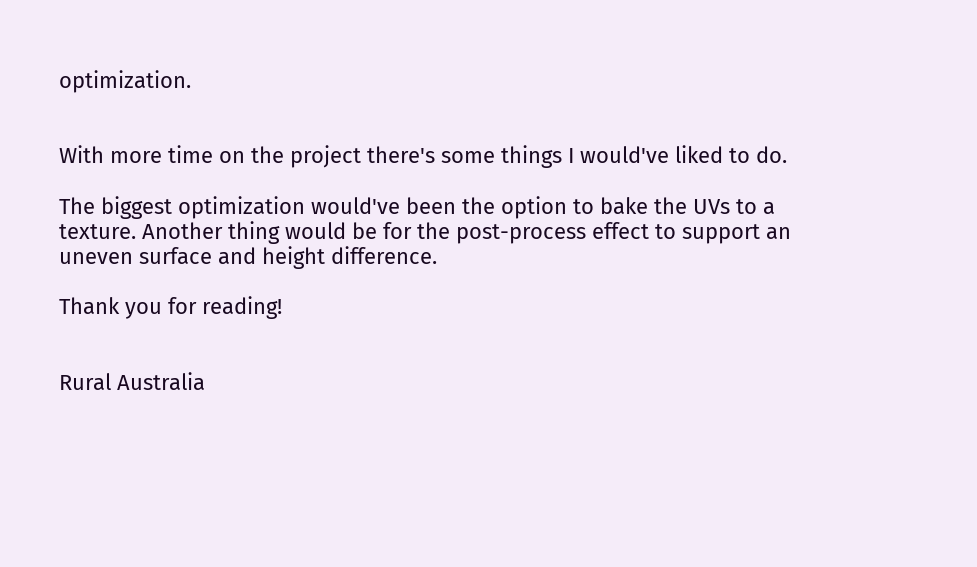optimization.


With more time on the project there's some things I would've liked to do.

The biggest optimization would've been the option to bake the UVs to a texture. Another thing would be for the post-process effect to support an uneven surface and height difference.

Thank you for reading!


Rural Australia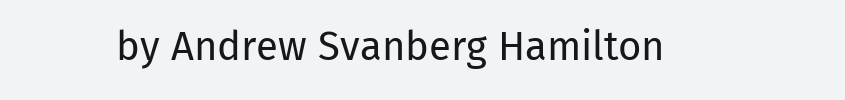by Andrew Svanberg Hamilton